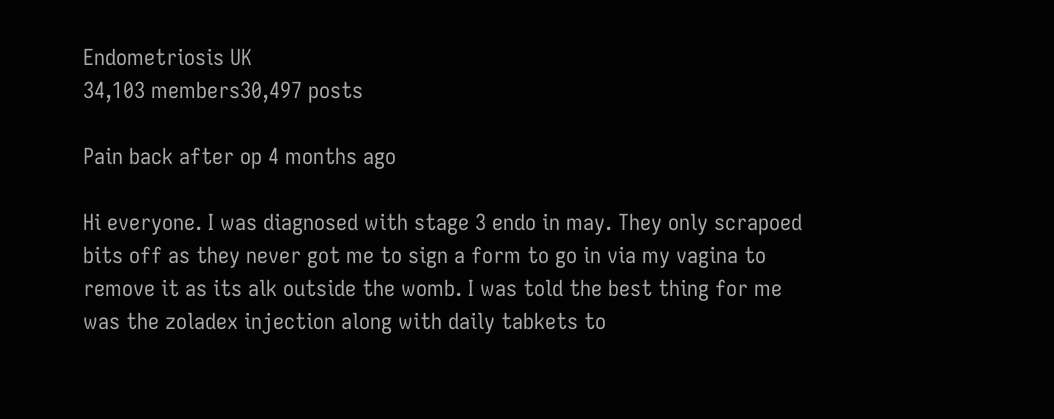Endometriosis UK
34,103 members30,497 posts

Pain back after op 4 months ago

Hi everyone. I was diagnosed with stage 3 endo in may. They only scrapoed bits off as they never got me to sign a form to go in via my vagina to remove it as its alk outside the womb. I was told the best thing for me was the zoladex injection along with daily tabkets to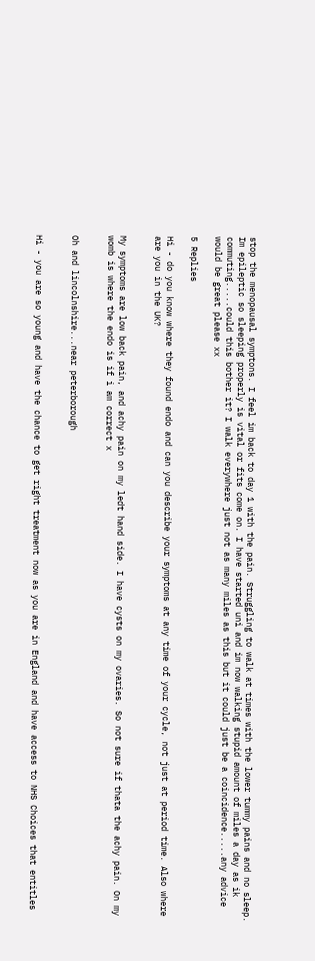stop the menopausal symptons. I feel im back to day 1 with the pain. Struggling to walk at times with the lower tummy pains and no sleep. Im epileptic so sleeping properly is vital or fits come on. I have started uni and im now walking stupid amount of miles a day as ik commuting.....could this bother it? I walk everywhere just not as many miles as this but it could just be a coincidence.....any advice would be great please xx

5 Replies

Hi - do you know where they found endo and can you describe your symptoms at any time of your cycle, not just at period time. Also where are you in the UK?


My symptoms are low back pain, and achy pain on my ledt hand side. I have cysts on my ovaries. So not sure if thata the achy pain. On my womb is where the endo is if i am correct x


Oh and lincolnshire...near peterborough


Hi - you are so young and have the chance to get right treatment now as you are in England and have access to NHS Choices that entitles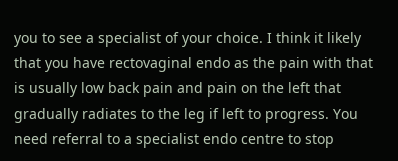you to see a specialist of your choice. I think it likely that you have rectovaginal endo as the pain with that is usually low back pain and pain on the left that gradually radiates to the leg if left to progress. You need referral to a specialist endo centre to stop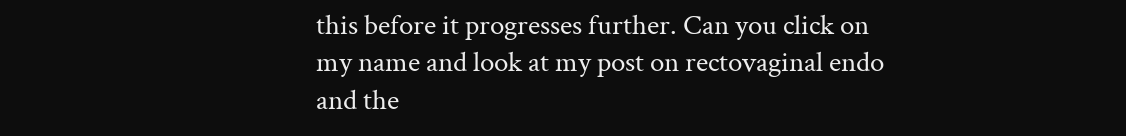this before it progresses further. Can you click on my name and look at my post on rectovaginal endo and the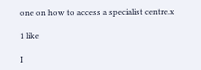one on how to access a specialist centre.x

1 like

I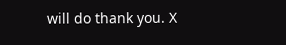will do thank you. X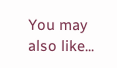You may also like...